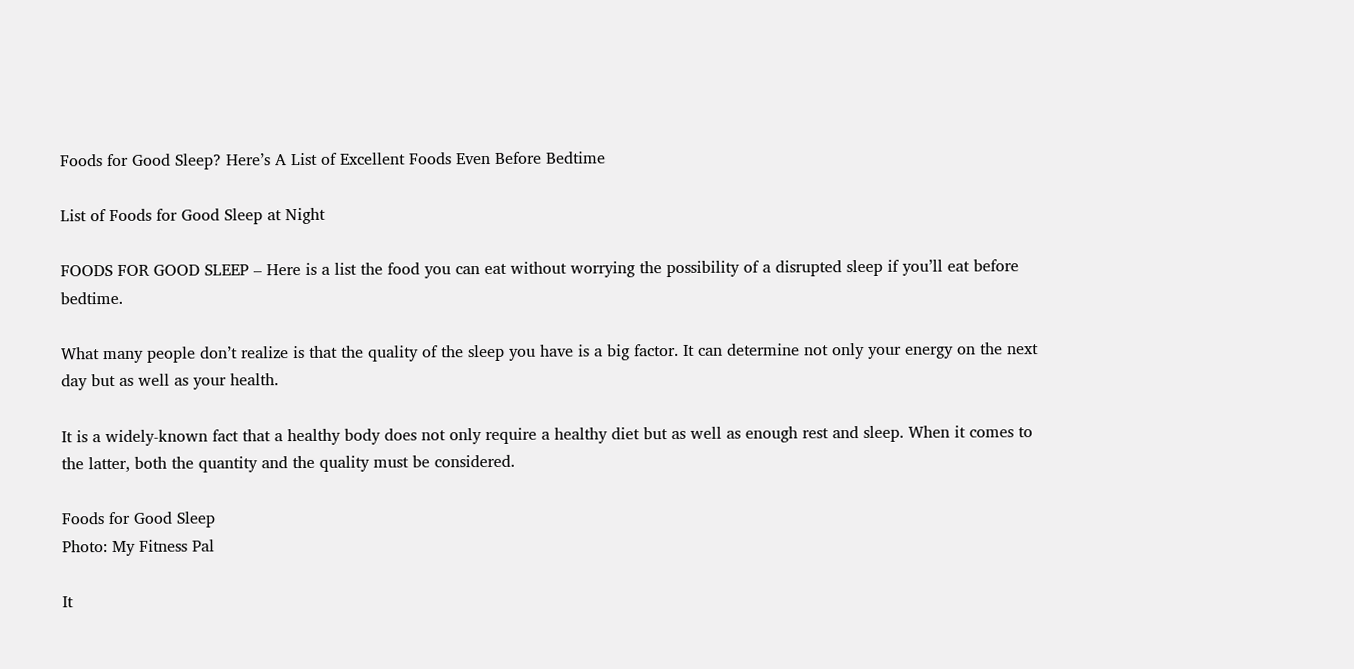Foods for Good Sleep? Here’s A List of Excellent Foods Even Before Bedtime

List of Foods for Good Sleep at Night

FOODS FOR GOOD SLEEP – Here is a list the food you can eat without worrying the possibility of a disrupted sleep if you’ll eat before bedtime.

What many people don’t realize is that the quality of the sleep you have is a big factor. It can determine not only your energy on the next day but as well as your health.

It is a widely-known fact that a healthy body does not only require a healthy diet but as well as enough rest and sleep. When it comes to the latter, both the quantity and the quality must be considered.

Foods for Good Sleep
Photo: My Fitness Pal

It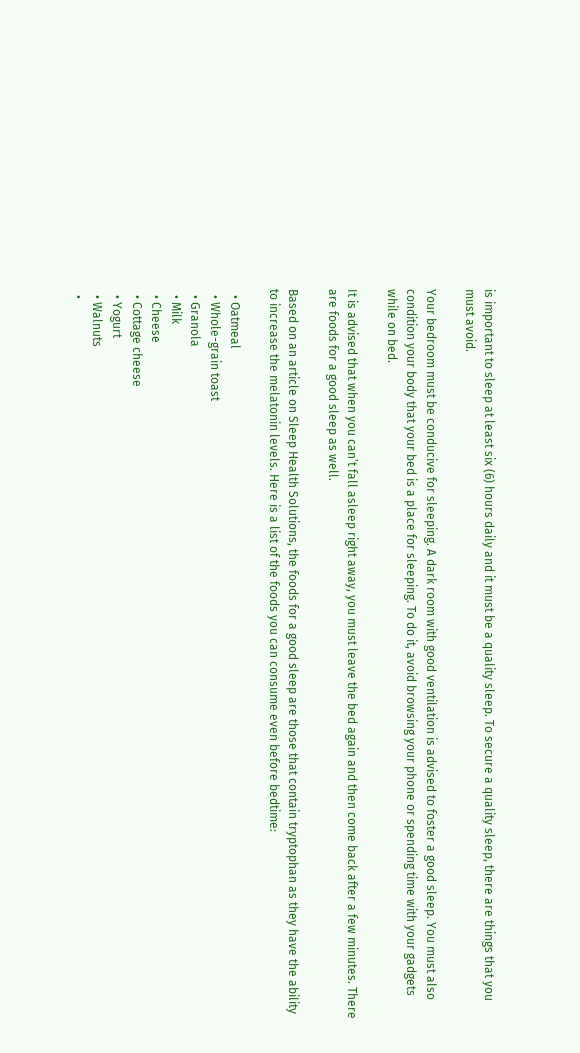is important to sleep at least six (6) hours daily and it must be a quality sleep. To secure a quality sleep, there are things that you must avoid.

Your bedroom must be conducive for sleeping. A dark room with good ventilation is advised to foster a good sleep. You must also condition your body that your bed is a place for sleeping. To do it, avoid browsing your phone or spending time with your gadgets while on bed.

It is advised that when you can’t fall asleep right away, you must leave the bed again and then come back after a few minutes. There are foods for a good sleep as well.

Based on an article on Sleep Health Solutions, the foods for a good sleep are those that contain tryptophan as they have the ability to increase the melatonin levels. Here is a list of the foods you can consume even before bedtime:

  • Oatmeal
  • Whole-grain toast
  • Granola
  • Milk
  • Cheese
  • Cottage cheese
  • Yogurt
  • Walnuts
  •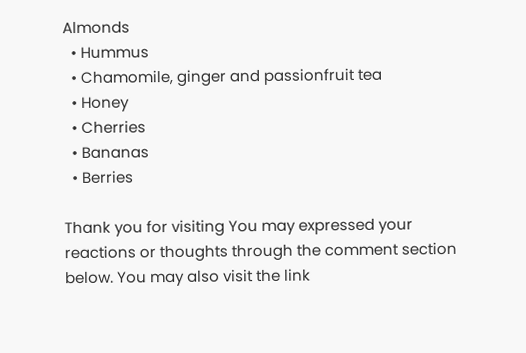Almonds
  • Hummus
  • Chamomile, ginger and passionfruit tea
  • Honey
  • Cherries
  • Bananas
  • Berries

Thank you for visiting You may expressed your reactions or thoughts through the comment section below. You may also visit the link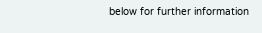below for further information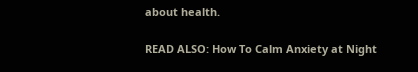about health.

READ ALSO: How To Calm Anxiety at Night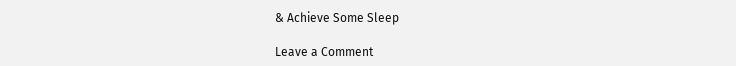& Achieve Some Sleep

Leave a Comment